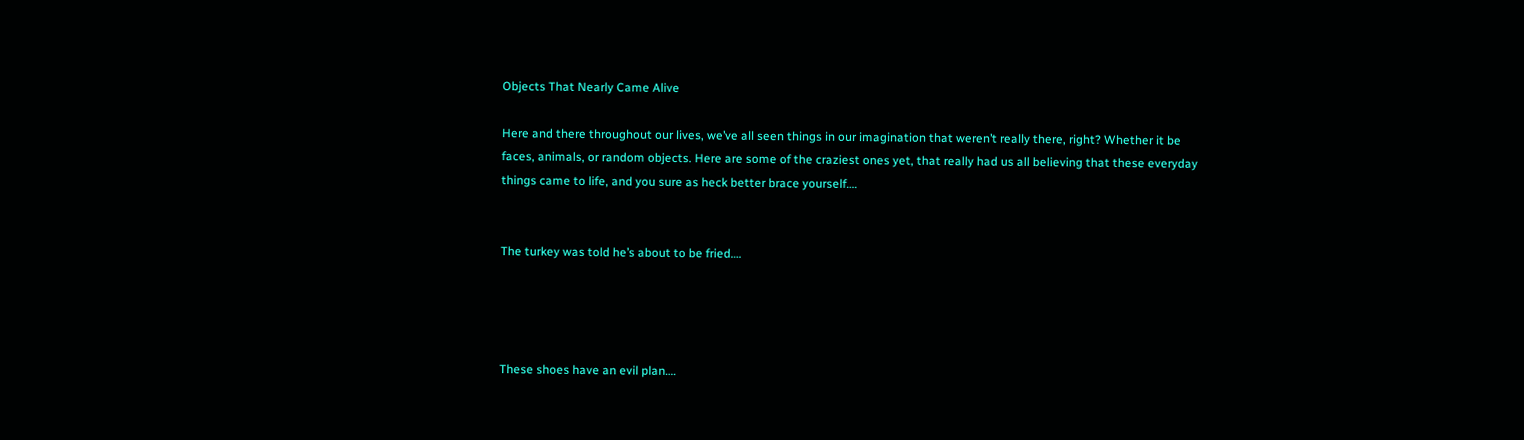Objects That Nearly Came Alive

Here and there throughout our lives, we’ve all seen things in our imagination that weren’t really there, right? Whether it be faces, animals, or random objects. Here are some of the craziest ones yet, that really had us all believing that these everyday things came to life, and you sure as heck better brace yourself….


The turkey was told he’s about to be fried….




These shoes have an evil plan….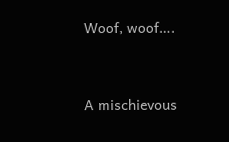Woof, woof….




A mischievous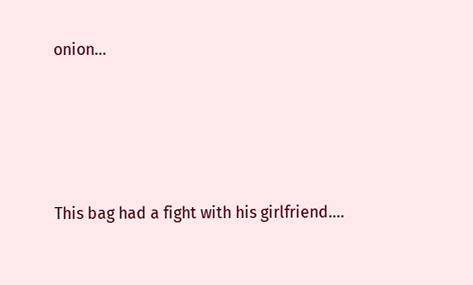onion…




This bag had a fight with his girlfriend….